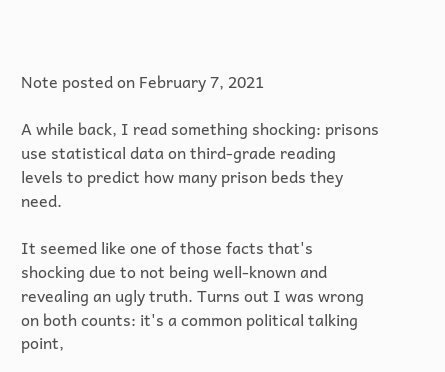Note posted on February 7, 2021

A while back, I read something shocking: prisons use statistical data on third-grade reading levels to predict how many prison beds they need.

It seemed like one of those facts that's shocking due to not being well-known and revealing an ugly truth. Turns out I was wrong on both counts: it's a common political talking point,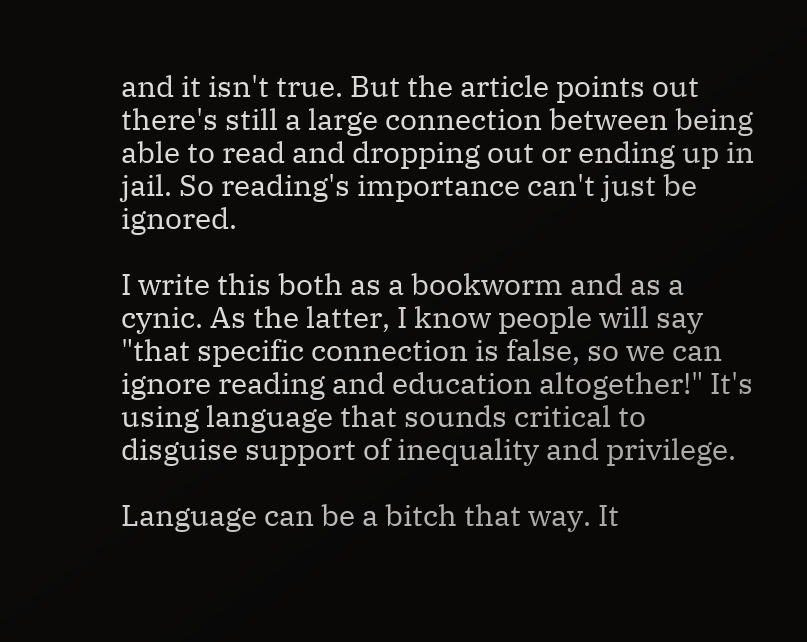and it isn't true. But the article points out there's still a large connection between being able to read and dropping out or ending up in jail. So reading's importance can't just be ignored.

I write this both as a bookworm and as a cynic. As the latter, I know people will say "that specific connection is false, so we can ignore reading and education altogether!" It's using language that sounds critical to disguise support of inequality and privilege.

Language can be a bitch that way. It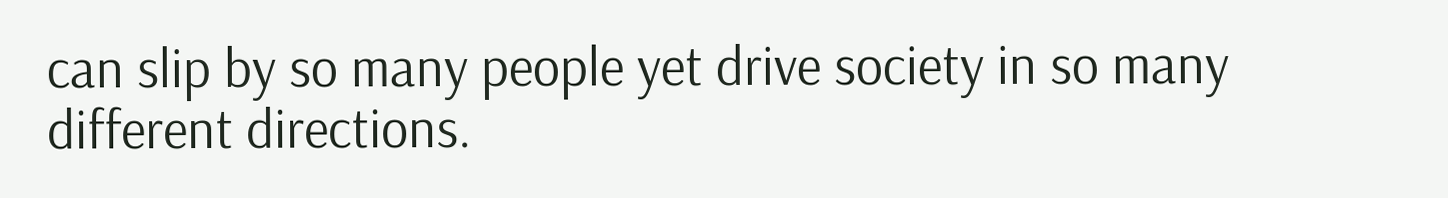can slip by so many people yet drive society in so many different directions.